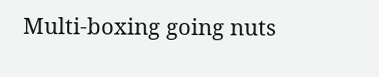Multi-boxing going nuts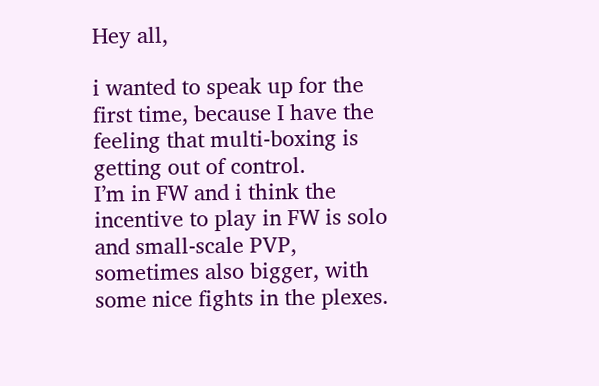Hey all,

i wanted to speak up for the first time, because I have the feeling that multi-boxing is getting out of control.
I’m in FW and i think the incentive to play in FW is solo and small-scale PVP, sometimes also bigger, with some nice fights in the plexes.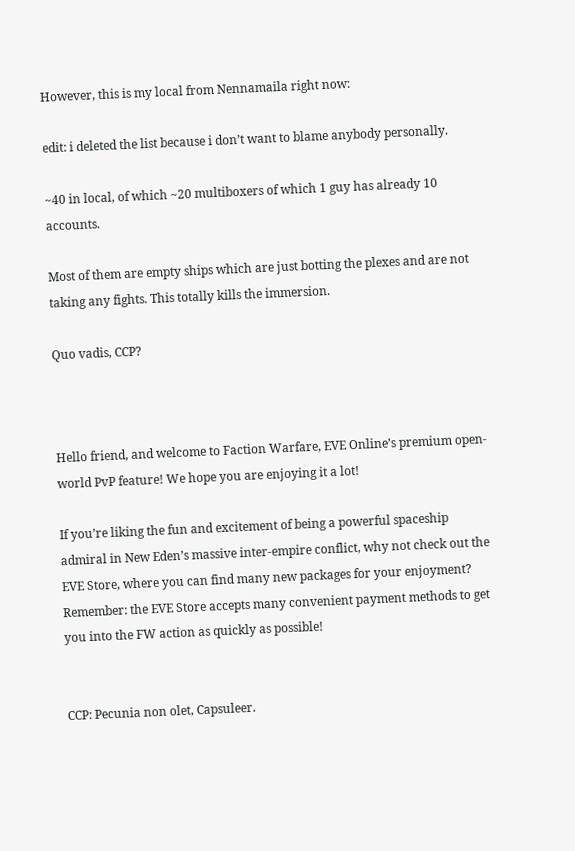However, this is my local from Nennamaila right now:

edit: i deleted the list because i don’t want to blame anybody personally.

~40 in local, of which ~20 multiboxers of which 1 guy has already 10 accounts.

Most of them are empty ships which are just botting the plexes and are not taking any fights. This totally kills the immersion.

Quo vadis, CCP?



Hello friend, and welcome to Faction Warfare, EVE Online’s premium open-world PvP feature! We hope you are enjoying it a lot!

If you’re liking the fun and excitement of being a powerful spaceship admiral in New Eden’s massive inter-empire conflict, why not check out the EVE Store, where you can find many new packages for your enjoyment? Remember: the EVE Store accepts many convenient payment methods to get you into the FW action as quickly as possible!


CCP: Pecunia non olet, Capsuleer.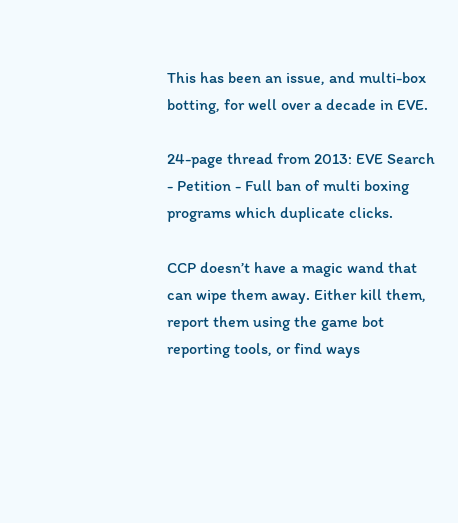This has been an issue, and multi-box botting, for well over a decade in EVE.

24-page thread from 2013: EVE Search - Petition - Full ban of multi boxing programs which duplicate clicks.

CCP doesn’t have a magic wand that can wipe them away. Either kill them, report them using the game bot reporting tools, or find ways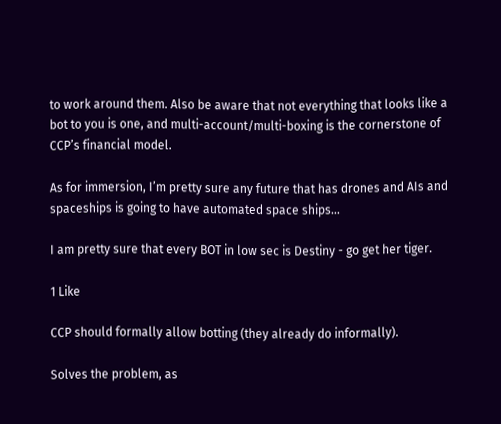to work around them. Also be aware that not everything that looks like a bot to you is one, and multi-account/multi-boxing is the cornerstone of CCP’s financial model.

As for immersion, I’m pretty sure any future that has drones and AIs and spaceships is going to have automated space ships…

I am pretty sure that every BOT in low sec is Destiny - go get her tiger.

1 Like

CCP should formally allow botting (they already do informally).

Solves the problem, as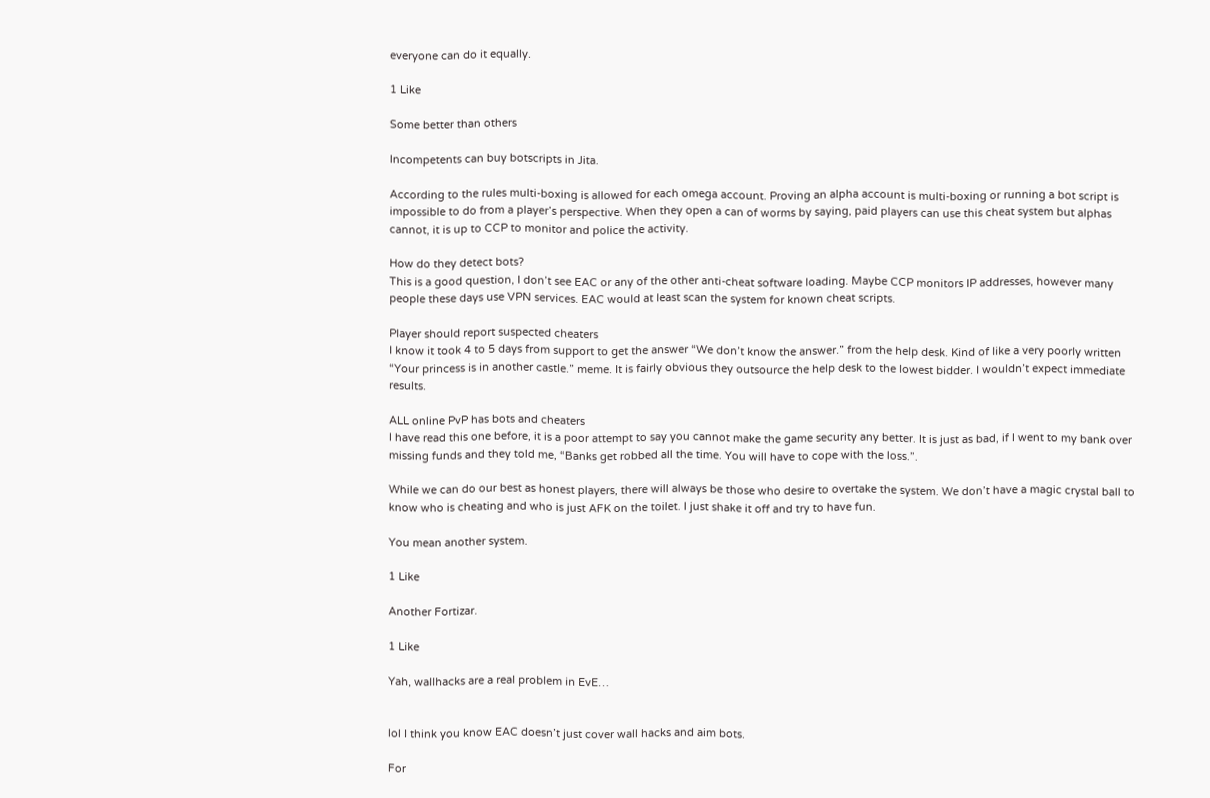everyone can do it equally.

1 Like

Some better than others

Incompetents can buy botscripts in Jita.

According to the rules multi-boxing is allowed for each omega account. Proving an alpha account is multi-boxing or running a bot script is impossible to do from a player’s perspective. When they open a can of worms by saying, paid players can use this cheat system but alphas cannot, it is up to CCP to monitor and police the activity.

How do they detect bots?
This is a good question, I don’t see EAC or any of the other anti-cheat software loading. Maybe CCP monitors IP addresses, however many people these days use VPN services. EAC would at least scan the system for known cheat scripts.

Player should report suspected cheaters
I know it took 4 to 5 days from support to get the answer “We don’t know the answer.” from the help desk. Kind of like a very poorly written “Your princess is in another castle.” meme. It is fairly obvious they outsource the help desk to the lowest bidder. I wouldn’t expect immediate results.

ALL online PvP has bots and cheaters
I have read this one before, it is a poor attempt to say you cannot make the game security any better. It is just as bad, if I went to my bank over missing funds and they told me, “Banks get robbed all the time. You will have to cope with the loss.”.

While we can do our best as honest players, there will always be those who desire to overtake the system. We don’t have a magic crystal ball to know who is cheating and who is just AFK on the toilet. I just shake it off and try to have fun.

You mean another system.

1 Like

Another Fortizar.

1 Like

Yah, wallhacks are a real problem in EvE…


lol I think you know EAC doesn’t just cover wall hacks and aim bots.

For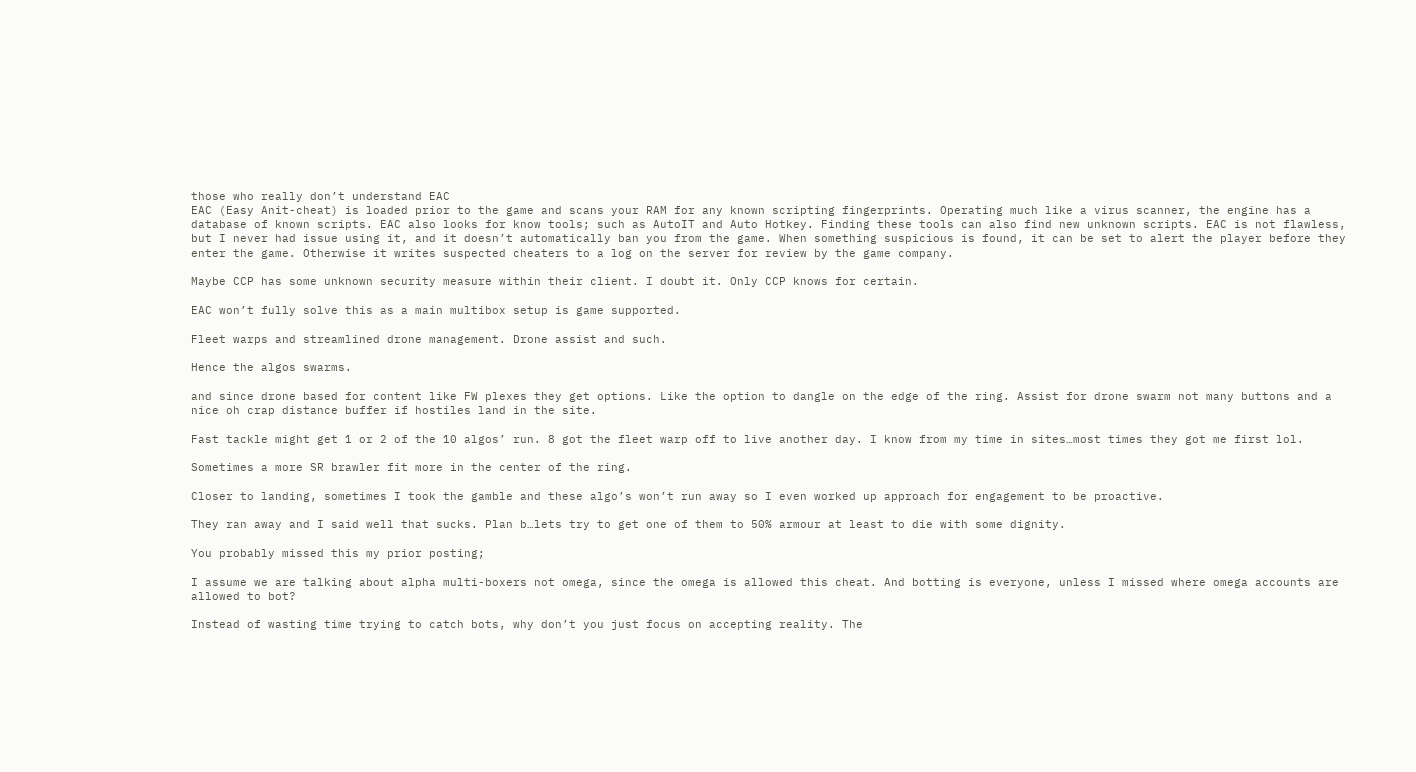those who really don’t understand EAC
EAC (Easy Anit-cheat) is loaded prior to the game and scans your RAM for any known scripting fingerprints. Operating much like a virus scanner, the engine has a database of known scripts. EAC also looks for know tools; such as AutoIT and Auto Hotkey. Finding these tools can also find new unknown scripts. EAC is not flawless, but I never had issue using it, and it doesn’t automatically ban you from the game. When something suspicious is found, it can be set to alert the player before they enter the game. Otherwise it writes suspected cheaters to a log on the server for review by the game company.

Maybe CCP has some unknown security measure within their client. I doubt it. Only CCP knows for certain.

EAC won’t fully solve this as a main multibox setup is game supported.

Fleet warps and streamlined drone management. Drone assist and such.

Hence the algos swarms.

and since drone based for content like FW plexes they get options. Like the option to dangle on the edge of the ring. Assist for drone swarm not many buttons and a nice oh crap distance buffer if hostiles land in the site.

Fast tackle might get 1 or 2 of the 10 algos’ run. 8 got the fleet warp off to live another day. I know from my time in sites…most times they got me first lol.

Sometimes a more SR brawler fit more in the center of the ring.

Closer to landing, sometimes I took the gamble and these algo’s won’t run away so I even worked up approach for engagement to be proactive.

They ran away and I said well that sucks. Plan b…lets try to get one of them to 50% armour at least to die with some dignity.

You probably missed this my prior posting;

I assume we are talking about alpha multi-boxers not omega, since the omega is allowed this cheat. And botting is everyone, unless I missed where omega accounts are allowed to bot?

Instead of wasting time trying to catch bots, why don’t you just focus on accepting reality. The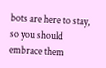bots are here to stay, so you should embrace them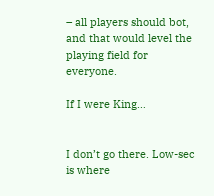– all players should bot, and that would level the playing field for everyone.

If I were King…


I don’t go there. Low-sec is where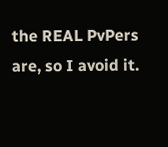the REAL PvPers are, so I avoid it.